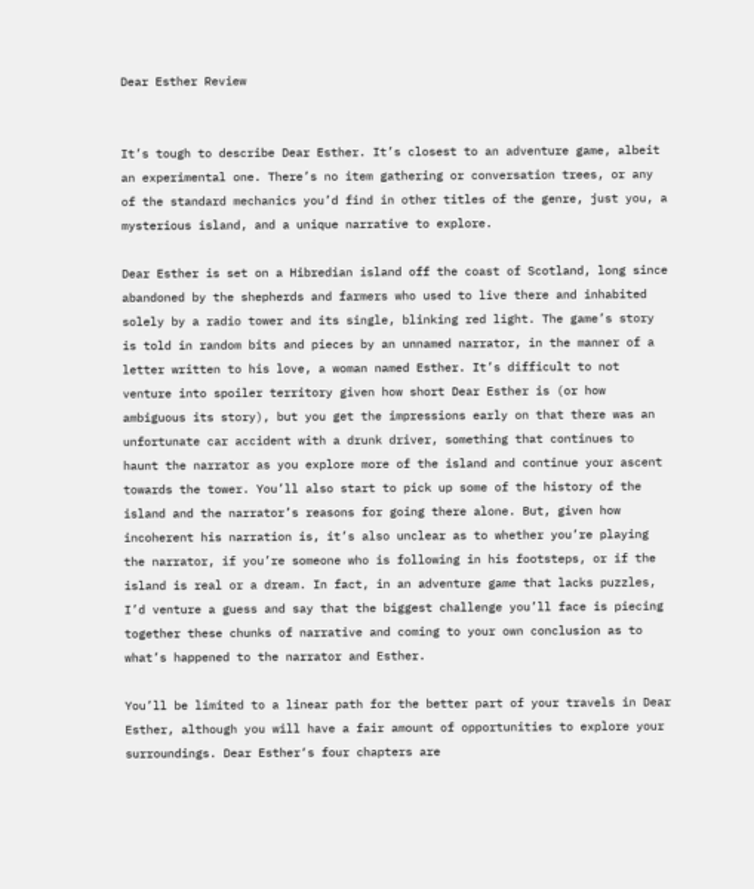Dear Esther Review


It’s tough to describe Dear Esther. It’s closest to an adventure game, albeit an experimental one. There’s no item gathering or conversation trees, or any of the standard mechanics you’d find in other titles of the genre, just you, a mysterious island, and a unique narrative to explore.

Dear Esther is set on a Hibredian island off the coast of Scotland, long since abandoned by the shepherds and farmers who used to live there and inhabited solely by a radio tower and its single, blinking red light. The game’s story is told in random bits and pieces by an unnamed narrator, in the manner of a letter written to his love, a woman named Esther. It’s difficult to not venture into spoiler territory given how short Dear Esther is (or how ambiguous its story), but you get the impressions early on that there was an unfortunate car accident with a drunk driver, something that continues to haunt the narrator as you explore more of the island and continue your ascent towards the tower. You’ll also start to pick up some of the history of the island and the narrator’s reasons for going there alone. But, given how incoherent his narration is, it’s also unclear as to whether you’re playing the narrator, if you’re someone who is following in his footsteps, or if the island is real or a dream. In fact, in an adventure game that lacks puzzles, I’d venture a guess and say that the biggest challenge you’ll face is piecing together these chunks of narrative and coming to your own conclusion as to what’s happened to the narrator and Esther.

You’ll be limited to a linear path for the better part of your travels in Dear Esther, although you will have a fair amount of opportunities to explore your surroundings. Dear Esther‘s four chapters are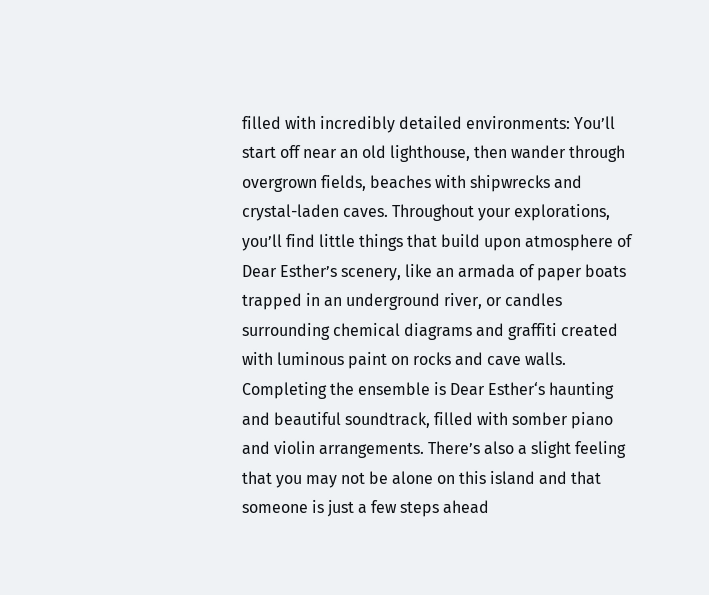filled with incredibly detailed environments: You’ll start off near an old lighthouse, then wander through overgrown fields, beaches with shipwrecks and crystal-laden caves. Throughout your explorations, you’ll find little things that build upon atmosphere of Dear Esther’s scenery, like an armada of paper boats trapped in an underground river, or candles surrounding chemical diagrams and graffiti created with luminous paint on rocks and cave walls. Completing the ensemble is Dear Esther‘s haunting and beautiful soundtrack, filled with somber piano and violin arrangements. There’s also a slight feeling that you may not be alone on this island and that someone is just a few steps ahead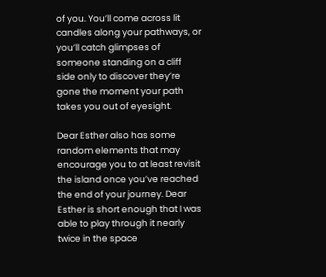of you. You’ll come across lit candles along your pathways, or you’ll catch glimpses of someone standing on a cliff side only to discover they’re gone the moment your path takes you out of eyesight.

Dear Esther also has some random elements that may encourage you to at least revisit the island once you’ve reached the end of your journey. Dear Esther is short enough that I was able to play through it nearly twice in the space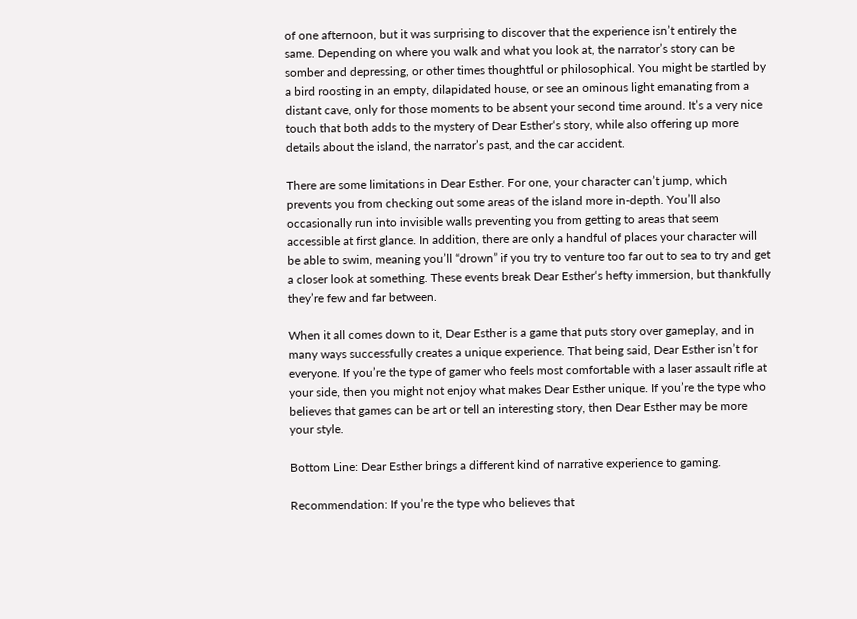of one afternoon, but it was surprising to discover that the experience isn’t entirely the same. Depending on where you walk and what you look at, the narrator’s story can be somber and depressing, or other times thoughtful or philosophical. You might be startled by a bird roosting in an empty, dilapidated house, or see an ominous light emanating from a distant cave, only for those moments to be absent your second time around. It’s a very nice touch that both adds to the mystery of Dear Esther‘s story, while also offering up more details about the island, the narrator’s past, and the car accident.

There are some limitations in Dear Esther. For one, your character can’t jump, which prevents you from checking out some areas of the island more in-depth. You’ll also occasionally run into invisible walls preventing you from getting to areas that seem accessible at first glance. In addition, there are only a handful of places your character will be able to swim, meaning you’ll “drown” if you try to venture too far out to sea to try and get a closer look at something. These events break Dear Esther‘s hefty immersion, but thankfully they’re few and far between.

When it all comes down to it, Dear Esther is a game that puts story over gameplay, and in many ways successfully creates a unique experience. That being said, Dear Esther isn’t for everyone. If you’re the type of gamer who feels most comfortable with a laser assault rifle at your side, then you might not enjoy what makes Dear Esther unique. If you’re the type who believes that games can be art or tell an interesting story, then Dear Esther may be more your style.

Bottom Line: Dear Esther brings a different kind of narrative experience to gaming.

Recommendation: If you’re the type who believes that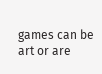games can be art or are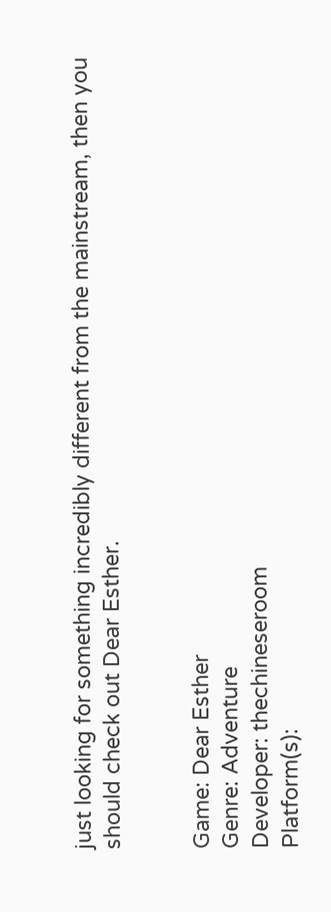just looking for something incredibly different from the mainstream, then you should check out Dear Esther.


Game: Dear Esther
Genre: Adventure
Developer: thechineseroom
Platform(s):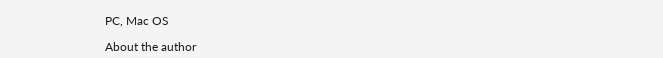PC, Mac OS

About the author